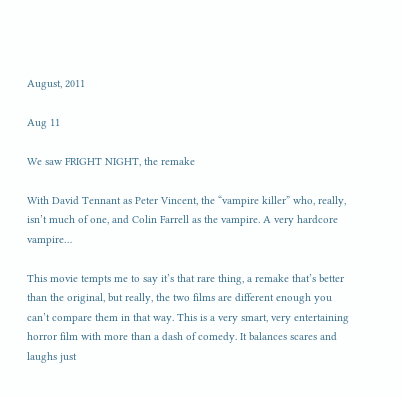August, 2011

Aug 11

We saw FRIGHT NIGHT, the remake

With David Tennant as Peter Vincent, the “vampire killer” who, really, isn’t much of one, and Colin Farrell as the vampire. A very hardcore vampire…

This movie tempts me to say it’s that rare thing, a remake that’s better than the original, but really, the two films are different enough you can’t compare them in that way. This is a very smart, very entertaining horror film with more than a dash of comedy. It balances scares and laughs just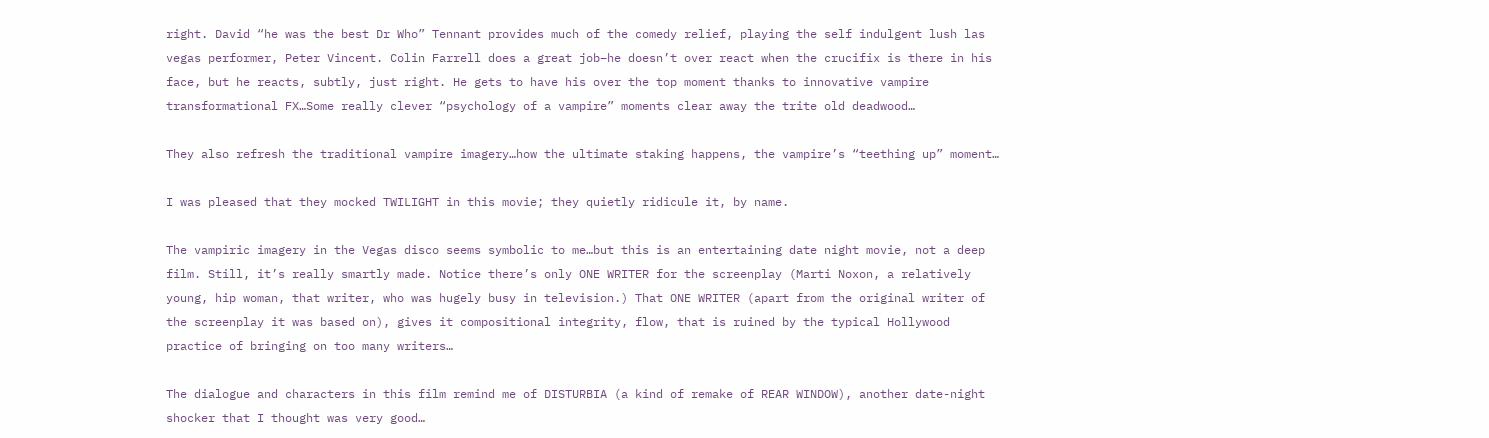right. David “he was the best Dr Who” Tennant provides much of the comedy relief, playing the self indulgent lush las vegas performer, Peter Vincent. Colin Farrell does a great job–he doesn’t over react when the crucifix is there in his face, but he reacts, subtly, just right. He gets to have his over the top moment thanks to innovative vampire transformational FX…Some really clever “psychology of a vampire” moments clear away the trite old deadwood…

They also refresh the traditional vampire imagery…how the ultimate staking happens, the vampire’s “teething up” moment…

I was pleased that they mocked TWILIGHT in this movie; they quietly ridicule it, by name.

The vampiric imagery in the Vegas disco seems symbolic to me…but this is an entertaining date night movie, not a deep film. Still, it’s really smartly made. Notice there’s only ONE WRITER for the screenplay (Marti Noxon, a relatively young, hip woman, that writer, who was hugely busy in television.) That ONE WRITER (apart from the original writer of the screenplay it was based on), gives it compositional integrity, flow, that is ruined by the typical Hollywood practice of bringing on too many writers…

The dialogue and characters in this film remind me of DISTURBIA (a kind of remake of REAR WINDOW), another date-night shocker that I thought was very good…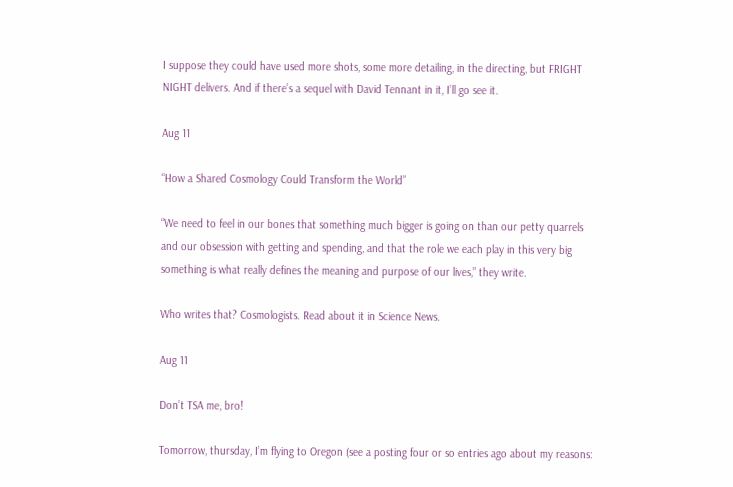I suppose they could have used more shots, some more detailing, in the directing, but FRIGHT NIGHT delivers. And if there’s a sequel with David Tennant in it, I’ll go see it.

Aug 11

“How a Shared Cosmology Could Transform the World”

“We need to feel in our bones that something much bigger is going on than our petty quarrels and our obsession with getting and spending, and that the role we each play in this very big something is what really defines the meaning and purpose of our lives,” they write.

Who writes that? Cosmologists. Read about it in Science News.

Aug 11

Don’t TSA me, bro!

Tomorrow, thursday, I’m flying to Oregon (see a posting four or so entries ago about my reasons: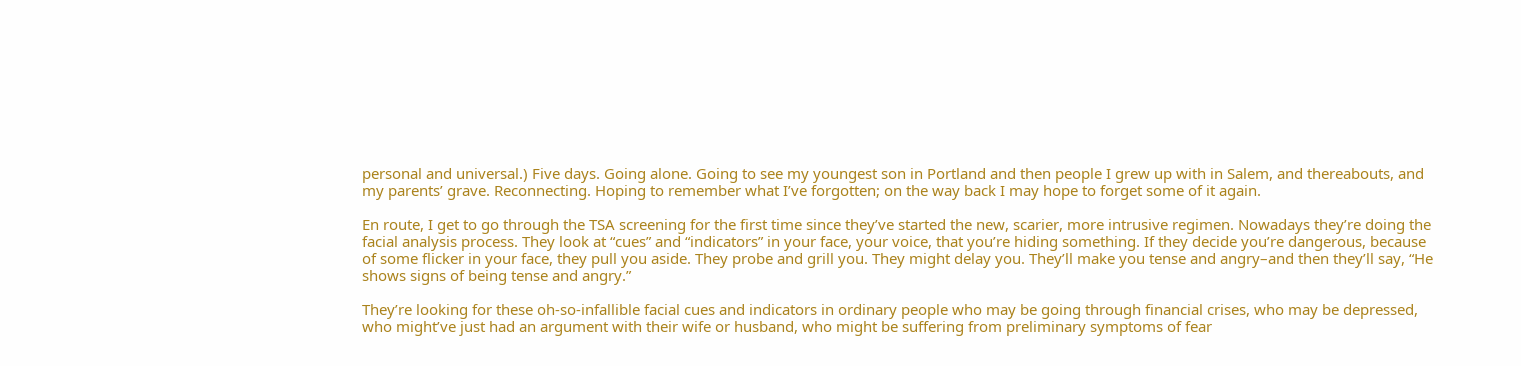personal and universal.) Five days. Going alone. Going to see my youngest son in Portland and then people I grew up with in Salem, and thereabouts, and my parents’ grave. Reconnecting. Hoping to remember what I’ve forgotten; on the way back I may hope to forget some of it again.

En route, I get to go through the TSA screening for the first time since they’ve started the new, scarier, more intrusive regimen. Nowadays they’re doing the facial analysis process. They look at “cues” and “indicators” in your face, your voice, that you’re hiding something. If they decide you’re dangerous, because of some flicker in your face, they pull you aside. They probe and grill you. They might delay you. They’ll make you tense and angry–and then they’ll say, “He shows signs of being tense and angry.”

They’re looking for these oh-so-infallible facial cues and indicators in ordinary people who may be going through financial crises, who may be depressed, who might’ve just had an argument with their wife or husband, who might be suffering from preliminary symptoms of fear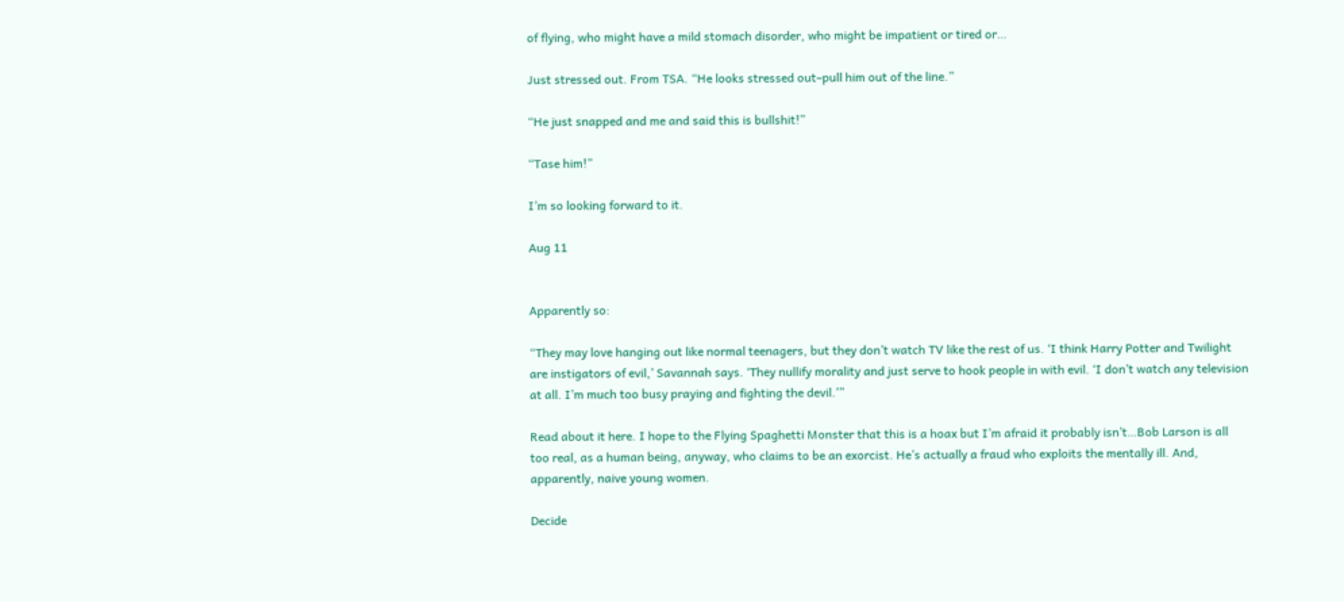of flying, who might have a mild stomach disorder, who might be impatient or tired or…

Just stressed out. From TSA. “He looks stressed out–pull him out of the line.”

“He just snapped and me and said this is bullshit!”

“Tase him!”

I’m so looking forward to it.

Aug 11


Apparently so:

“They may love hanging out like normal teenagers, but they don’t watch TV like the rest of us. ‘I think Harry Potter and Twilight are instigators of evil,’ Savannah says. ‘They nullify morality and just serve to hook people in with evil. ‘I don’t watch any television at all. I’m much too busy praying and fighting the devil.’”

Read about it here. I hope to the Flying Spaghetti Monster that this is a hoax but I’m afraid it probably isn’t…Bob Larson is all too real, as a human being, anyway, who claims to be an exorcist. He’s actually a fraud who exploits the mentally ill. And, apparently, naive young women.

Decide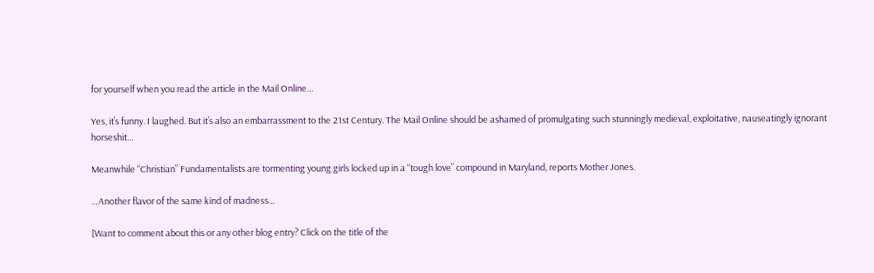for yourself when you read the article in the Mail Online…

Yes, it’s funny. I laughed. But it’s also an embarrassment to the 21st Century. The Mail Online should be ashamed of promulgating such stunningly medieval, exploitative, nauseatingly ignorant horseshit…

Meanwhile “Christian” Fundamentalists are tormenting young girls locked up in a “tough love” compound in Maryland, reports Mother Jones.

…Another flavor of the same kind of madness…

[Want to comment about this or any other blog entry? Click on the title of the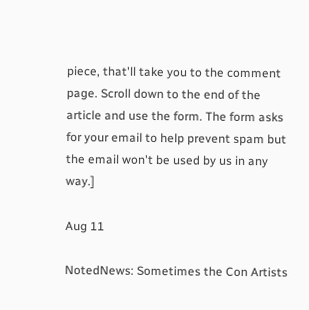piece, that'll take you to the comment page. Scroll down to the end of the article and use the form. The form asks for your email to help prevent spam but the email won't be used by us in any way.]

Aug 11

NotedNews: Sometimes the Con Artists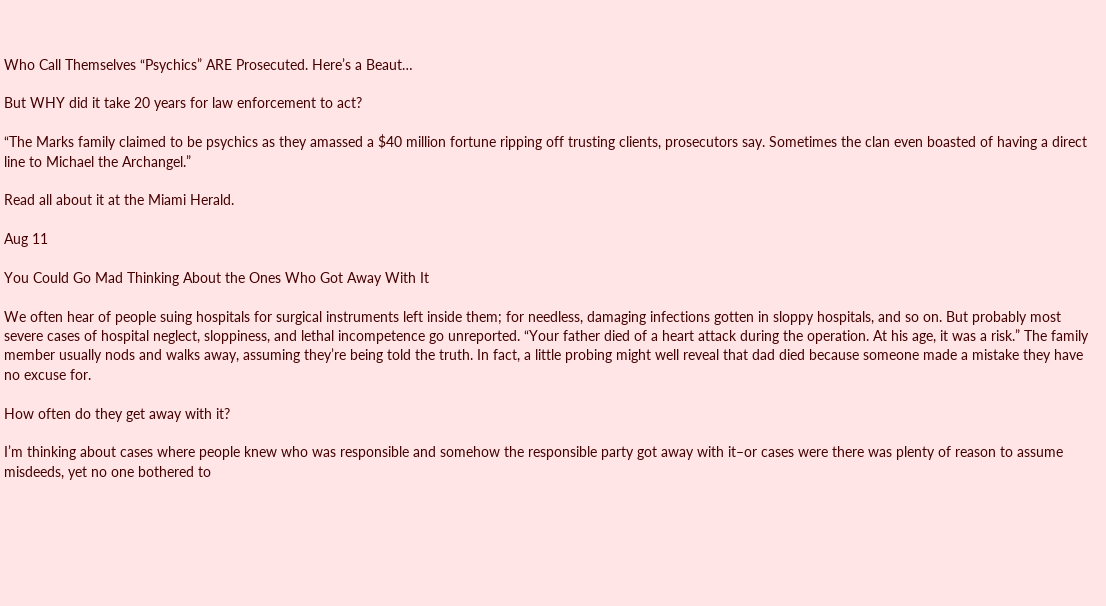Who Call Themselves “Psychics” ARE Prosecuted. Here’s a Beaut…

But WHY did it take 20 years for law enforcement to act?

“The Marks family claimed to be psychics as they amassed a $40 million fortune ripping off trusting clients, prosecutors say. Sometimes the clan even boasted of having a direct line to Michael the Archangel.”

Read all about it at the Miami Herald.

Aug 11

You Could Go Mad Thinking About the Ones Who Got Away With It

We often hear of people suing hospitals for surgical instruments left inside them; for needless, damaging infections gotten in sloppy hospitals, and so on. But probably most severe cases of hospital neglect, sloppiness, and lethal incompetence go unreported. “Your father died of a heart attack during the operation. At his age, it was a risk.” The family member usually nods and walks away, assuming they’re being told the truth. In fact, a little probing might well reveal that dad died because someone made a mistake they have no excuse for.

How often do they get away with it?

I’m thinking about cases where people knew who was responsible and somehow the responsible party got away with it–or cases were there was plenty of reason to assume misdeeds, yet no one bothered to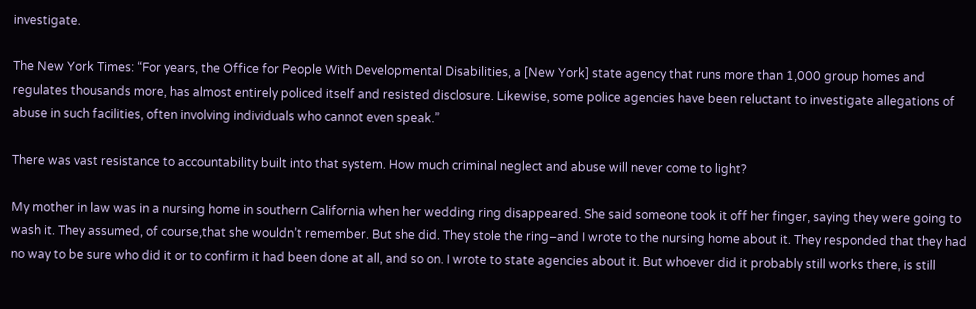investigate.

The New York Times: “For years, the Office for People With Developmental Disabilities, a [New York] state agency that runs more than 1,000 group homes and regulates thousands more, has almost entirely policed itself and resisted disclosure. Likewise, some police agencies have been reluctant to investigate allegations of abuse in such facilities, often involving individuals who cannot even speak.”

There was vast resistance to accountability built into that system. How much criminal neglect and abuse will never come to light?

My mother in law was in a nursing home in southern California when her wedding ring disappeared. She said someone took it off her finger, saying they were going to wash it. They assumed, of course,that she wouldn’t remember. But she did. They stole the ring–and I wrote to the nursing home about it. They responded that they had no way to be sure who did it or to confirm it had been done at all, and so on. I wrote to state agencies about it. But whoever did it probably still works there, is still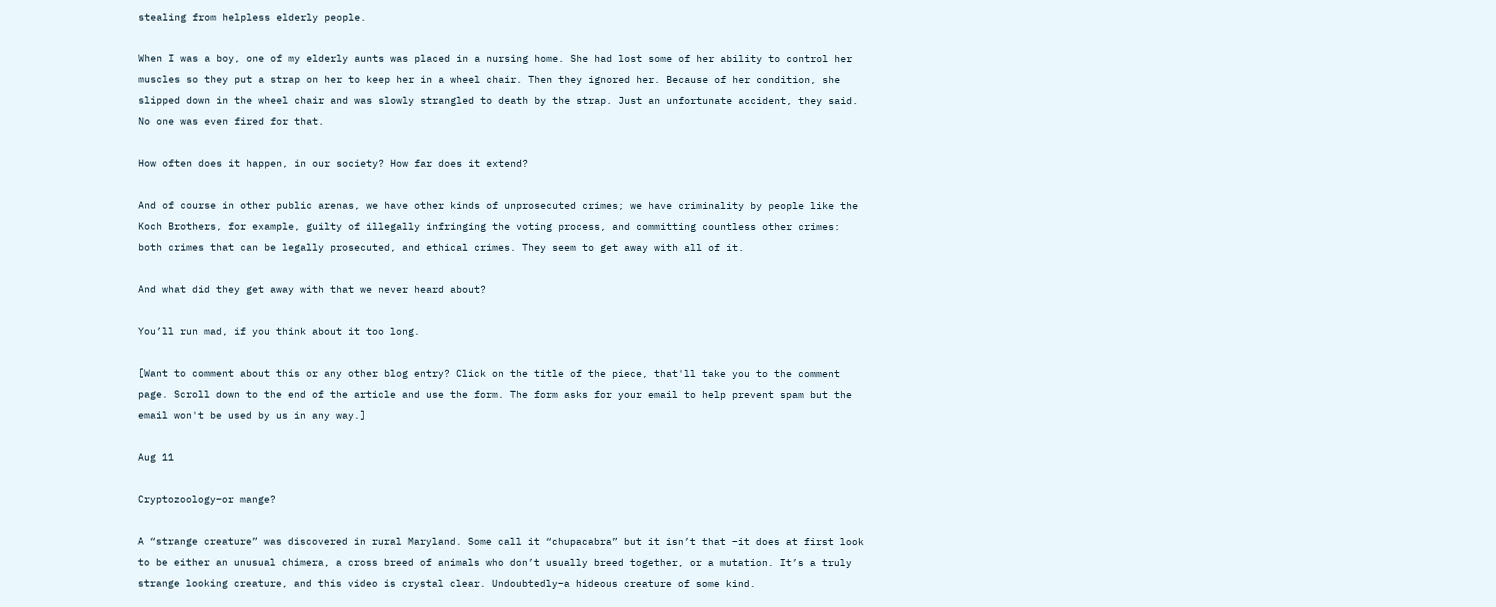stealing from helpless elderly people.

When I was a boy, one of my elderly aunts was placed in a nursing home. She had lost some of her ability to control her muscles so they put a strap on her to keep her in a wheel chair. Then they ignored her. Because of her condition, she slipped down in the wheel chair and was slowly strangled to death by the strap. Just an unfortunate accident, they said. No one was even fired for that.

How often does it happen, in our society? How far does it extend?

And of course in other public arenas, we have other kinds of unprosecuted crimes; we have criminality by people like the Koch Brothers, for example, guilty of illegally infringing the voting process, and committing countless other crimes: both crimes that can be legally prosecuted, and ethical crimes. They seem to get away with all of it.

And what did they get away with that we never heard about?

You’ll run mad, if you think about it too long.

[Want to comment about this or any other blog entry? Click on the title of the piece, that'll take you to the comment page. Scroll down to the end of the article and use the form. The form asks for your email to help prevent spam but the email won't be used by us in any way.]

Aug 11

Cryptozoology–or mange?

A “strange creature” was discovered in rural Maryland. Some call it “chupacabra” but it isn’t that –it does at first look to be either an unusual chimera, a cross breed of animals who don’t usually breed together, or a mutation. It’s a truly strange looking creature, and this video is crystal clear. Undoubtedly–a hideous creature of some kind.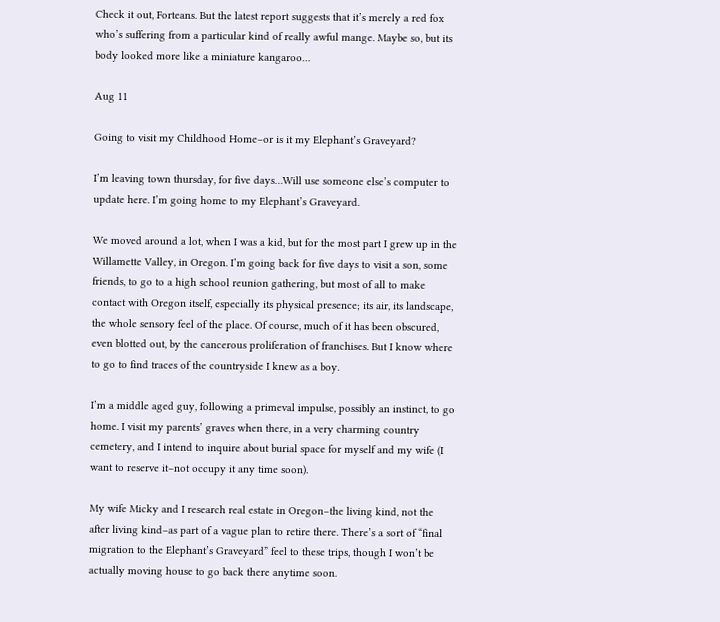Check it out, Forteans. But the latest report suggests that it’s merely a red fox who’s suffering from a particular kind of really awful mange. Maybe so, but its body looked more like a miniature kangaroo…

Aug 11

Going to visit my Childhood Home–or is it my Elephant’s Graveyard?

I’m leaving town thursday, for five days…Will use someone else’s computer to update here. I’m going home to my Elephant’s Graveyard.

We moved around a lot, when I was a kid, but for the most part I grew up in the Willamette Valley, in Oregon. I’m going back for five days to visit a son, some friends, to go to a high school reunion gathering, but most of all to make contact with Oregon itself, especially its physical presence; its air, its landscape, the whole sensory feel of the place. Of course, much of it has been obscured, even blotted out, by the cancerous proliferation of franchises. But I know where to go to find traces of the countryside I knew as a boy.

I’m a middle aged guy, following a primeval impulse, possibly an instinct, to go home. I visit my parents’ graves when there, in a very charming country cemetery, and I intend to inquire about burial space for myself and my wife (I want to reserve it–not occupy it any time soon).

My wife Micky and I research real estate in Oregon–the living kind, not the after living kind–as part of a vague plan to retire there. There’s a sort of “final migration to the Elephant’s Graveyard” feel to these trips, though I won’t be actually moving house to go back there anytime soon.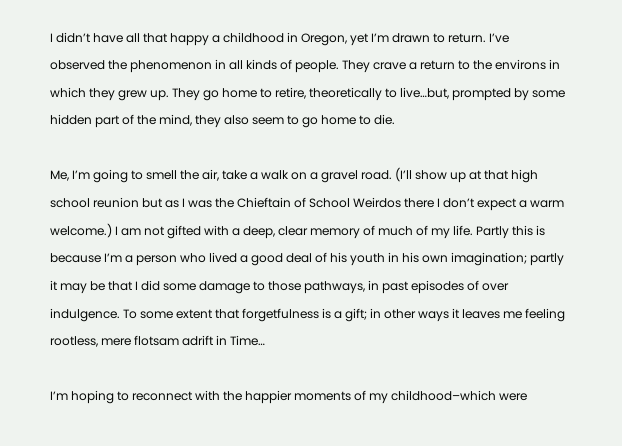I didn’t have all that happy a childhood in Oregon, yet I’m drawn to return. I’ve observed the phenomenon in all kinds of people. They crave a return to the environs in which they grew up. They go home to retire, theoretically to live…but, prompted by some hidden part of the mind, they also seem to go home to die.

Me, I’m going to smell the air, take a walk on a gravel road. (I’ll show up at that high school reunion but as I was the Chieftain of School Weirdos there I don’t expect a warm welcome.) I am not gifted with a deep, clear memory of much of my life. Partly this is because I’m a person who lived a good deal of his youth in his own imagination; partly it may be that I did some damage to those pathways, in past episodes of over indulgence. To some extent that forgetfulness is a gift; in other ways it leaves me feeling rootless, mere flotsam adrift in Time…

I’m hoping to reconnect with the happier moments of my childhood–which were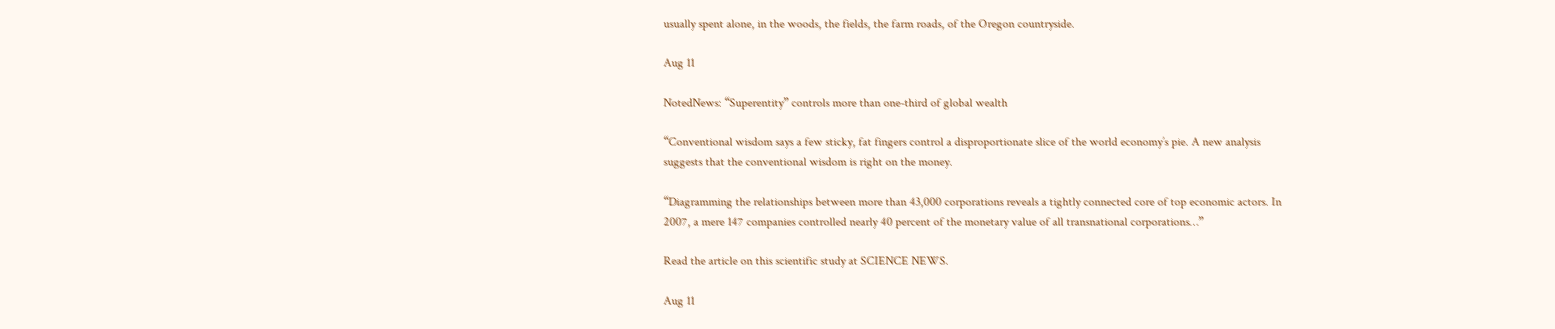usually spent alone, in the woods, the fields, the farm roads, of the Oregon countryside.

Aug 11

NotedNews: “Superentity” controls more than one-third of global wealth

“Conventional wisdom says a few sticky, fat fingers control a disproportionate slice of the world economy’s pie. A new analysis suggests that the conventional wisdom is right on the money.

“Diagramming the relationships between more than 43,000 corporations reveals a tightly connected core of top economic actors. In 2007, a mere 147 companies controlled nearly 40 percent of the monetary value of all transnational corporations…”

Read the article on this scientific study at SCIENCE NEWS.

Aug 11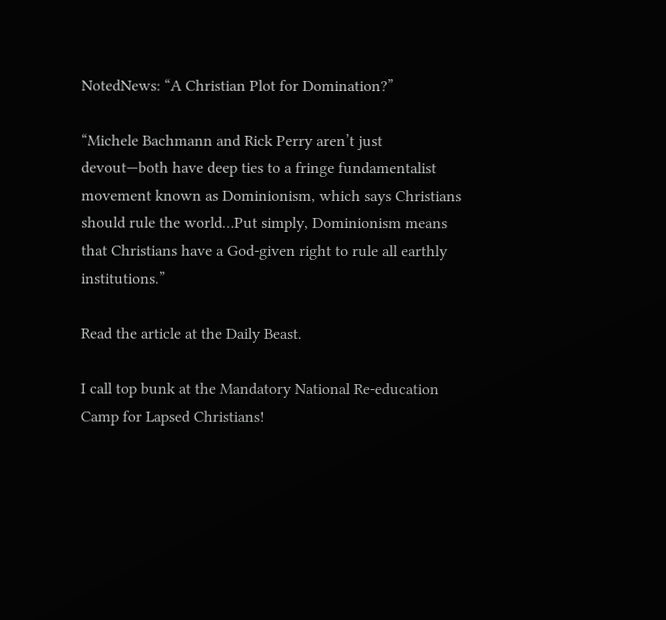NotedNews: “A Christian Plot for Domination?”

“Michele Bachmann and Rick Perry aren’t just devout—both have deep ties to a fringe fundamentalist movement known as Dominionism, which says Christians should rule the world…Put simply, Dominionism means that Christians have a God-given right to rule all earthly institutions.”

Read the article at the Daily Beast.

I call top bunk at the Mandatory National Re-education Camp for Lapsed Christians!